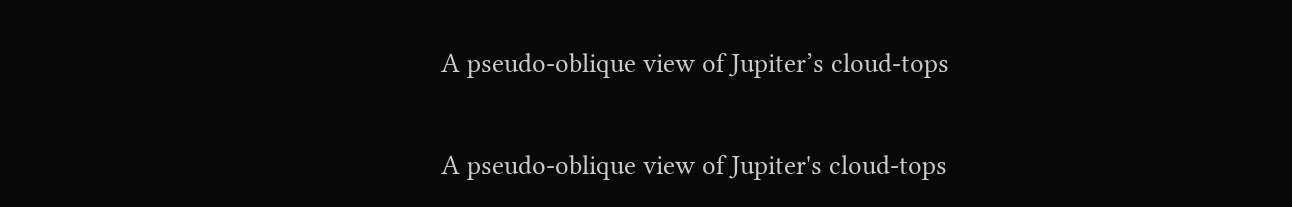A pseudo-oblique view of Jupiter’s cloud-tops

A pseudo-oblique view of Jupiter's cloud-tops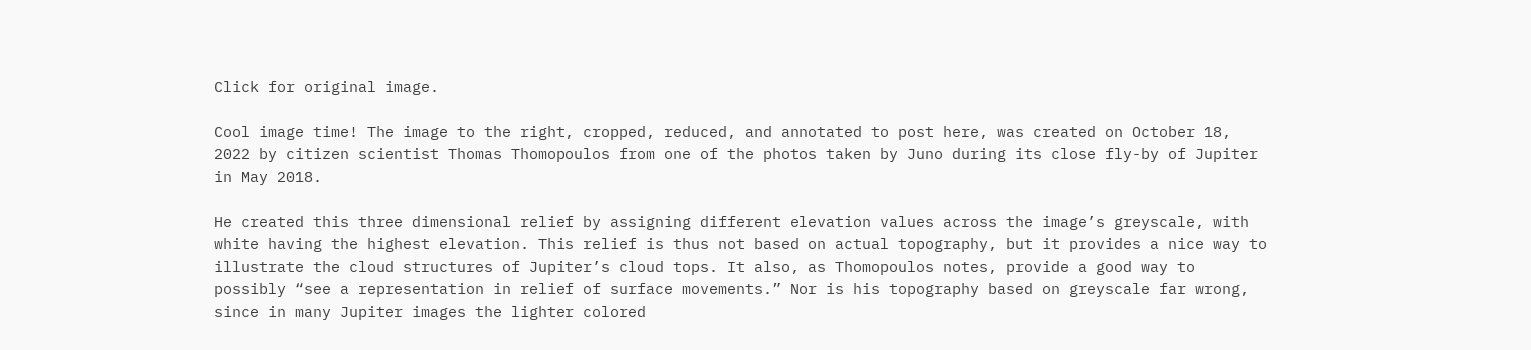Click for original image.

Cool image time! The image to the right, cropped, reduced, and annotated to post here, was created on October 18, 2022 by citizen scientist Thomas Thomopoulos from one of the photos taken by Juno during its close fly-by of Jupiter in May 2018.

He created this three dimensional relief by assigning different elevation values across the image’s greyscale, with white having the highest elevation. This relief is thus not based on actual topography, but it provides a nice way to illustrate the cloud structures of Jupiter’s cloud tops. It also, as Thomopoulos notes, provide a good way to possibly “see a representation in relief of surface movements.” Nor is his topography based on greyscale far wrong, since in many Jupiter images the lighter colored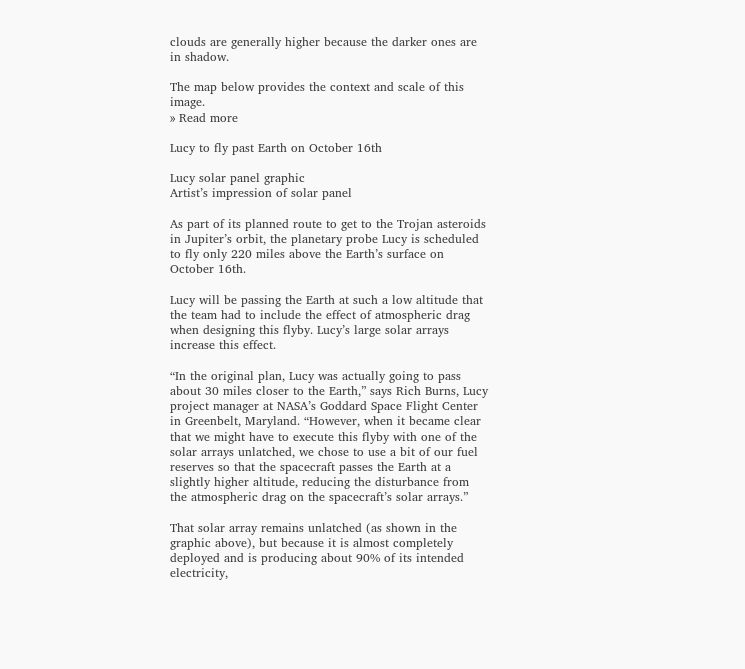clouds are generally higher because the darker ones are in shadow.

The map below provides the context and scale of this image.
» Read more

Lucy to fly past Earth on October 16th

Lucy solar panel graphic
Artist’s impression of solar panel

As part of its planned route to get to the Trojan asteroids in Jupiter’s orbit, the planetary probe Lucy is scheduled to fly only 220 miles above the Earth’s surface on October 16th.

Lucy will be passing the Earth at such a low altitude that the team had to include the effect of atmospheric drag when designing this flyby. Lucy’s large solar arrays increase this effect.

“In the original plan, Lucy was actually going to pass about 30 miles closer to the Earth,” says Rich Burns, Lucy project manager at NASA’s Goddard Space Flight Center in Greenbelt, Maryland. “However, when it became clear that we might have to execute this flyby with one of the solar arrays unlatched, we chose to use a bit of our fuel reserves so that the spacecraft passes the Earth at a slightly higher altitude, reducing the disturbance from the atmospheric drag on the spacecraft’s solar arrays.”

That solar array remains unlatched (as shown in the graphic above), but because it is almost completely deployed and is producing about 90% of its intended electricity,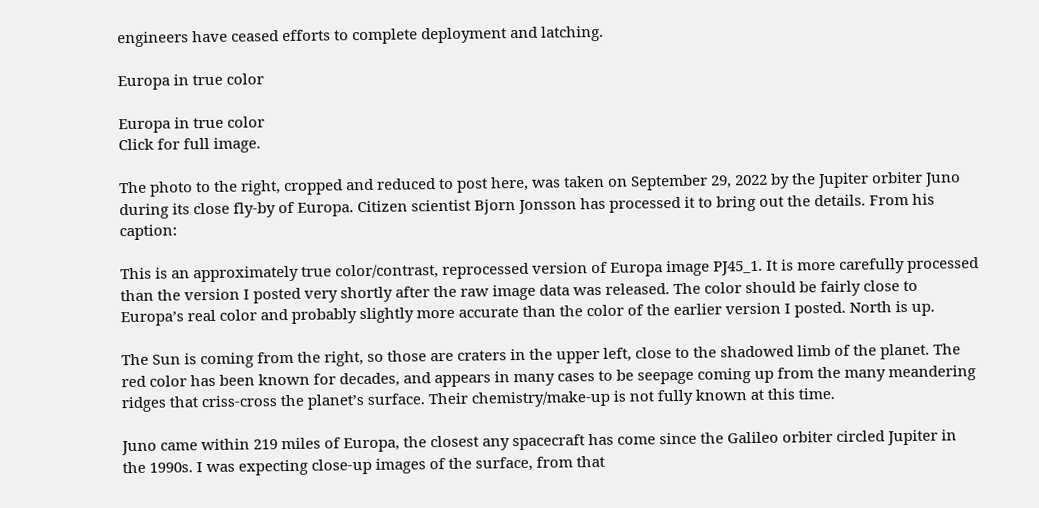engineers have ceased efforts to complete deployment and latching.

Europa in true color

Europa in true color
Click for full image.

The photo to the right, cropped and reduced to post here, was taken on September 29, 2022 by the Jupiter orbiter Juno during its close fly-by of Europa. Citizen scientist Bjorn Jonsson has processed it to bring out the details. From his caption:

This is an approximately true color/contrast, reprocessed version of Europa image PJ45_1. It is more carefully processed than the version I posted very shortly after the raw image data was released. The color should be fairly close to Europa’s real color and probably slightly more accurate than the color of the earlier version I posted. North is up.

The Sun is coming from the right, so those are craters in the upper left, close to the shadowed limb of the planet. The red color has been known for decades, and appears in many cases to be seepage coming up from the many meandering ridges that criss-cross the planet’s surface. Their chemistry/make-up is not fully known at this time.

Juno came within 219 miles of Europa, the closest any spacecraft has come since the Galileo orbiter circled Jupiter in the 1990s. I was expecting close-up images of the surface, from that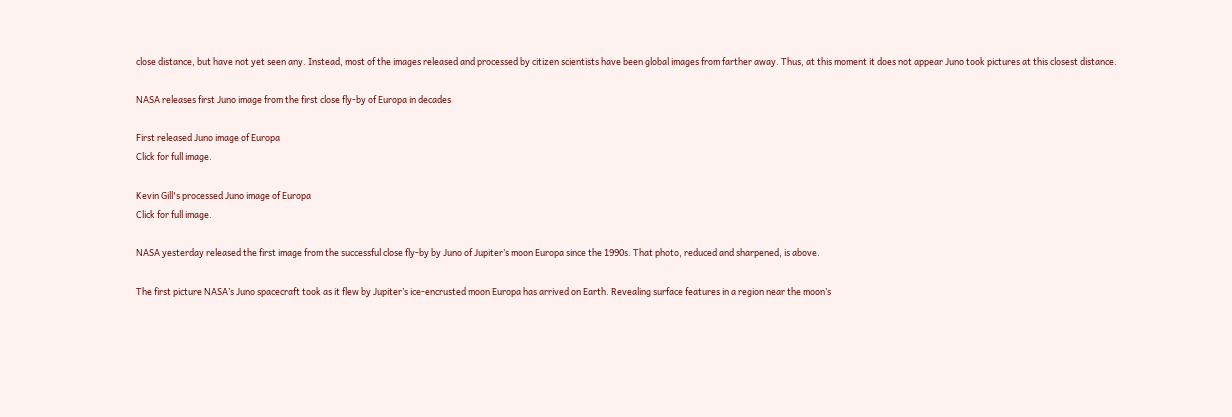close distance, but have not yet seen any. Instead, most of the images released and processed by citizen scientists have been global images from farther away. Thus, at this moment it does not appear Juno took pictures at this closest distance.

NASA releases first Juno image from the first close fly-by of Europa in decades

First released Juno image of Europa
Click for full image.

Kevin Gill's processed Juno image of Europa
Click for full image.

NASA yesterday released the first image from the successful close fly-by by Juno of Jupiter’s moon Europa since the 1990s. That photo, reduced and sharpened, is above.

The first picture NASA’s Juno spacecraft took as it flew by Jupiter’s ice-encrusted moon Europa has arrived on Earth. Revealing surface features in a region near the moon’s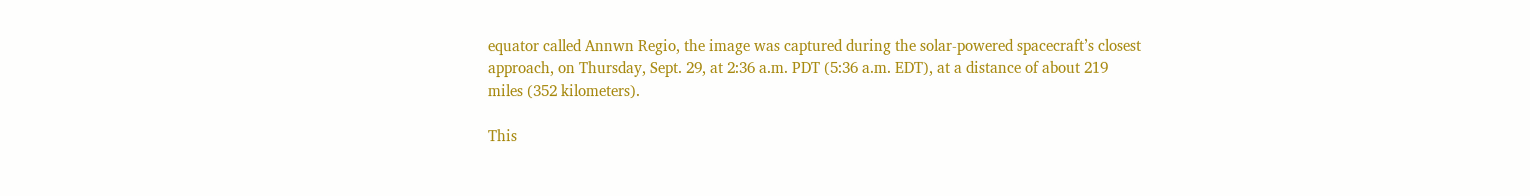equator called Annwn Regio, the image was captured during the solar-powered spacecraft’s closest approach, on Thursday, Sept. 29, at 2:36 a.m. PDT (5:36 a.m. EDT), at a distance of about 219 miles (352 kilometers).

This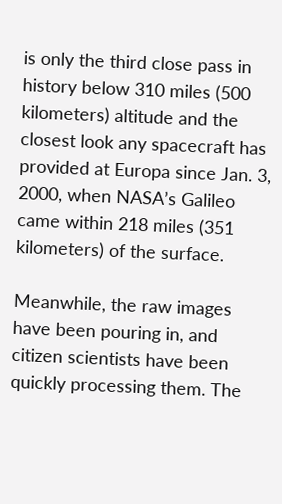is only the third close pass in history below 310 miles (500 kilometers) altitude and the closest look any spacecraft has provided at Europa since Jan. 3, 2000, when NASA’s Galileo came within 218 miles (351 kilometers) of the surface.

Meanwhile, the raw images have been pouring in, and citizen scientists have been quickly processing them. The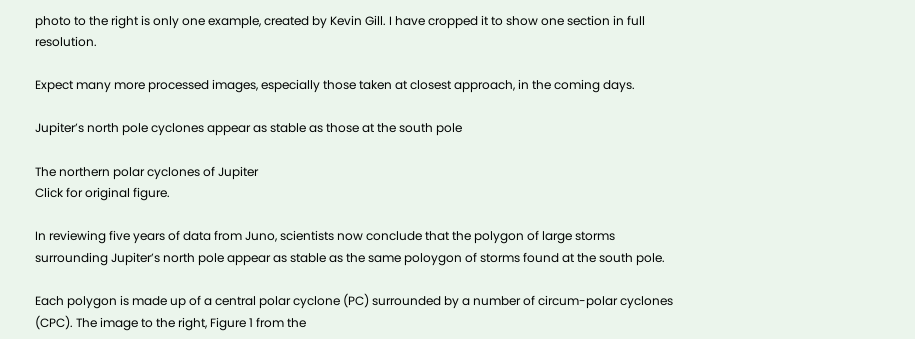photo to the right is only one example, created by Kevin Gill. I have cropped it to show one section in full resolution.

Expect many more processed images, especially those taken at closest approach, in the coming days.

Jupiter’s north pole cyclones appear as stable as those at the south pole

The northern polar cyclones of Jupiter
Click for original figure.

In reviewing five years of data from Juno, scientists now conclude that the polygon of large storms surrounding Jupiter’s north pole appear as stable as the same poloygon of storms found at the south pole.

Each polygon is made up of a central polar cyclone (PC) surrounded by a number of circum-polar cyclones (CPC). The image to the right, Figure 1 from the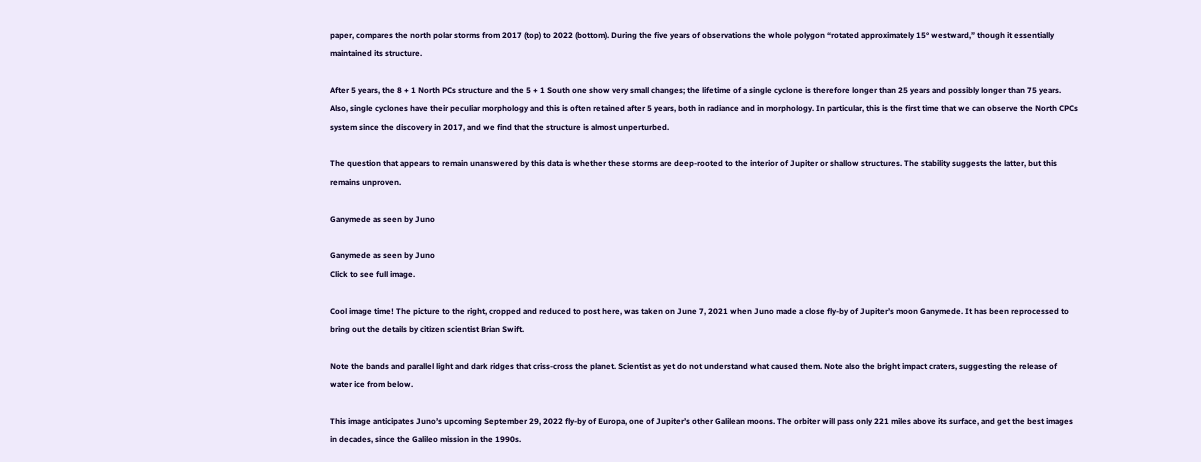paper, compares the north polar storms from 2017 (top) to 2022 (bottom). During the five years of observations the whole polygon “rotated approximately 15° westward,” though it essentially maintained its structure.

After 5 years, the 8 + 1 North PCs structure and the 5 + 1 South one show very small changes; the lifetime of a single cyclone is therefore longer than 25 years and possibly longer than 75 years. Also, single cyclones have their peculiar morphology and this is often retained after 5 years, both in radiance and in morphology. In particular, this is the first time that we can observe the North CPCs system since the discovery in 2017, and we find that the structure is almost unperturbed.

The question that appears to remain unanswered by this data is whether these storms are deep-rooted to the interior of Jupiter or shallow structures. The stability suggests the latter, but this remains unproven.

Ganymede as seen by Juno

Ganymede as seen by Juno
Click to see full image.

Cool image time! The picture to the right, cropped and reduced to post here, was taken on June 7, 2021 when Juno made a close fly-by of Jupiter’s moon Ganymede. It has been reprocessed to bring out the details by citizen scientist Brian Swift.

Note the bands and parallel light and dark ridges that criss-cross the planet. Scientist as yet do not understand what caused them. Note also the bright impact craters, suggesting the release of water ice from below.

This image anticipates Juno’s upcoming September 29, 2022 fly-by of Europa, one of Jupiter’s other Galilean moons. The orbiter will pass only 221 miles above its surface, and get the best images in decades, since the Galileo mission in the 1990s.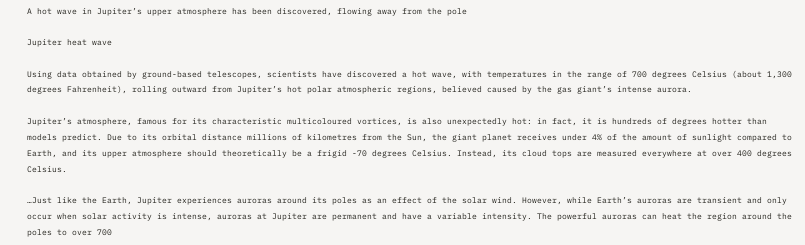A hot wave in Jupiter’s upper atmosphere has been discovered, flowing away from the pole

Jupiter heat wave

Using data obtained by ground-based telescopes, scientists have discovered a hot wave, with temperatures in the range of 700 degrees Celsius (about 1,300 degrees Fahrenheit), rolling outward from Jupiter’s hot polar atmospheric regions, believed caused by the gas giant’s intense aurora.

Jupiter’s atmosphere, famous for its characteristic multicoloured vortices, is also unexpectedly hot: in fact, it is hundreds of degrees hotter than models predict. Due to its orbital distance millions of kilometres from the Sun, the giant planet receives under 4% of the amount of sunlight compared to Earth, and its upper atmosphere should theoretically be a frigid -70 degrees Celsius. Instead, its cloud tops are measured everywhere at over 400 degrees Celsius.

…Just like the Earth, Jupiter experiences auroras around its poles as an effect of the solar wind. However, while Earth’s auroras are transient and only occur when solar activity is intense, auroras at Jupiter are permanent and have a variable intensity. The powerful auroras can heat the region around the poles to over 700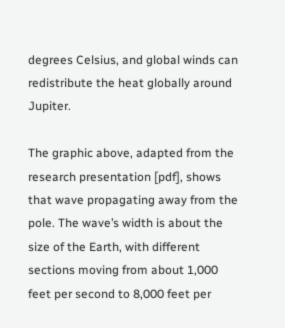degrees Celsius, and global winds can redistribute the heat globally around Jupiter.

The graphic above, adapted from the research presentation [pdf], shows that wave propagating away from the pole. The wave’s width is about the size of the Earth, with different sections moving from about 1,000 feet per second to 8,000 feet per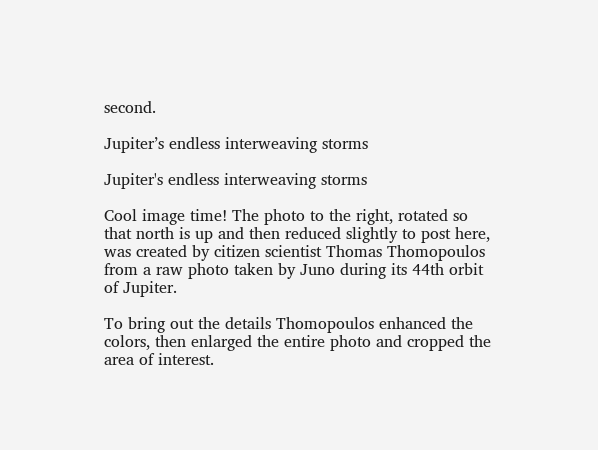second.

Jupiter’s endless interweaving storms

Jupiter's endless interweaving storms

Cool image time! The photo to the right, rotated so that north is up and then reduced slightly to post here, was created by citizen scientist Thomas Thomopoulos from a raw photo taken by Juno during its 44th orbit of Jupiter.

To bring out the details Thomopoulos enhanced the colors, then enlarged the entire photo and cropped the area of interest.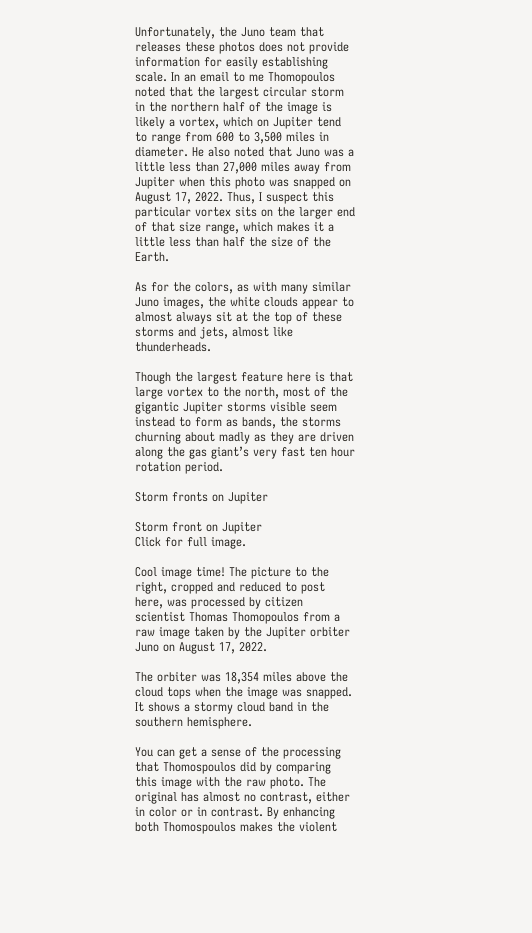Unfortunately, the Juno team that releases these photos does not provide information for easily establishing scale. In an email to me Thomopoulos noted that the largest circular storm in the northern half of the image is likely a vortex, which on Jupiter tend to range from 600 to 3,500 miles in diameter. He also noted that Juno was a little less than 27,000 miles away from Jupiter when this photo was snapped on August 17, 2022. Thus, I suspect this particular vortex sits on the larger end of that size range, which makes it a little less than half the size of the Earth.

As for the colors, as with many similar Juno images, the white clouds appear to almost always sit at the top of these storms and jets, almost like thunderheads.

Though the largest feature here is that large vortex to the north, most of the gigantic Jupiter storms visible seem instead to form as bands, the storms churning about madly as they are driven along the gas giant’s very fast ten hour rotation period.

Storm fronts on Jupiter

Storm front on Jupiter
Click for full image.

Cool image time! The picture to the right, cropped and reduced to post here, was processed by citizen scientist Thomas Thomopoulos from a raw image taken by the Jupiter orbiter Juno on August 17, 2022.

The orbiter was 18,354 miles above the cloud tops when the image was snapped. It shows a stormy cloud band in the southern hemisphere.

You can get a sense of the processing that Thomospoulos did by comparing this image with the raw photo. The original has almost no contrast, either in color or in contrast. By enhancing both Thomospoulos makes the violent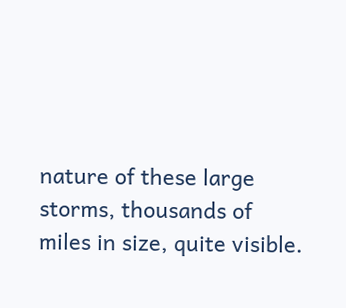nature of these large storms, thousands of miles in size, quite visible.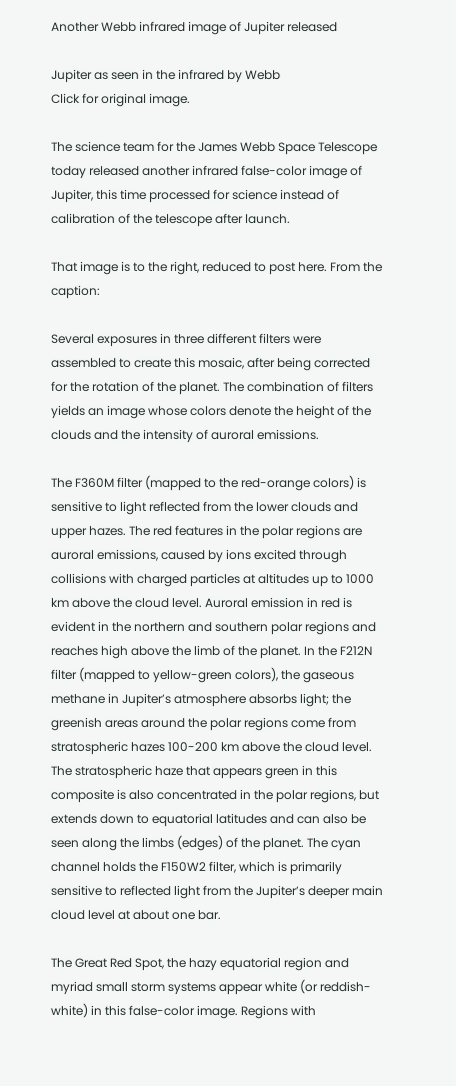Another Webb infrared image of Jupiter released

Jupiter as seen in the infrared by Webb
Click for original image.

The science team for the James Webb Space Telescope today released another infrared false-color image of Jupiter, this time processed for science instead of calibration of the telescope after launch.

That image is to the right, reduced to post here. From the caption:

Several exposures in three different filters were assembled to create this mosaic, after being corrected for the rotation of the planet. The combination of filters yields an image whose colors denote the height of the clouds and the intensity of auroral emissions.

The F360M filter (mapped to the red-orange colors) is sensitive to light reflected from the lower clouds and upper hazes. The red features in the polar regions are auroral emissions, caused by ions excited through collisions with charged particles at altitudes up to 1000 km above the cloud level. Auroral emission in red is evident in the northern and southern polar regions and reaches high above the limb of the planet. In the F212N filter (mapped to yellow-green colors), the gaseous methane in Jupiter’s atmosphere absorbs light; the greenish areas around the polar regions come from stratospheric hazes 100-200 km above the cloud level. The stratospheric haze that appears green in this composite is also concentrated in the polar regions, but extends down to equatorial latitudes and can also be seen along the limbs (edges) of the planet. The cyan channel holds the F150W2 filter, which is primarily sensitive to reflected light from the Jupiter’s deeper main cloud level at about one bar.

The Great Red Spot, the hazy equatorial region and myriad small storm systems appear white (or reddish-white) in this false-color image. Regions with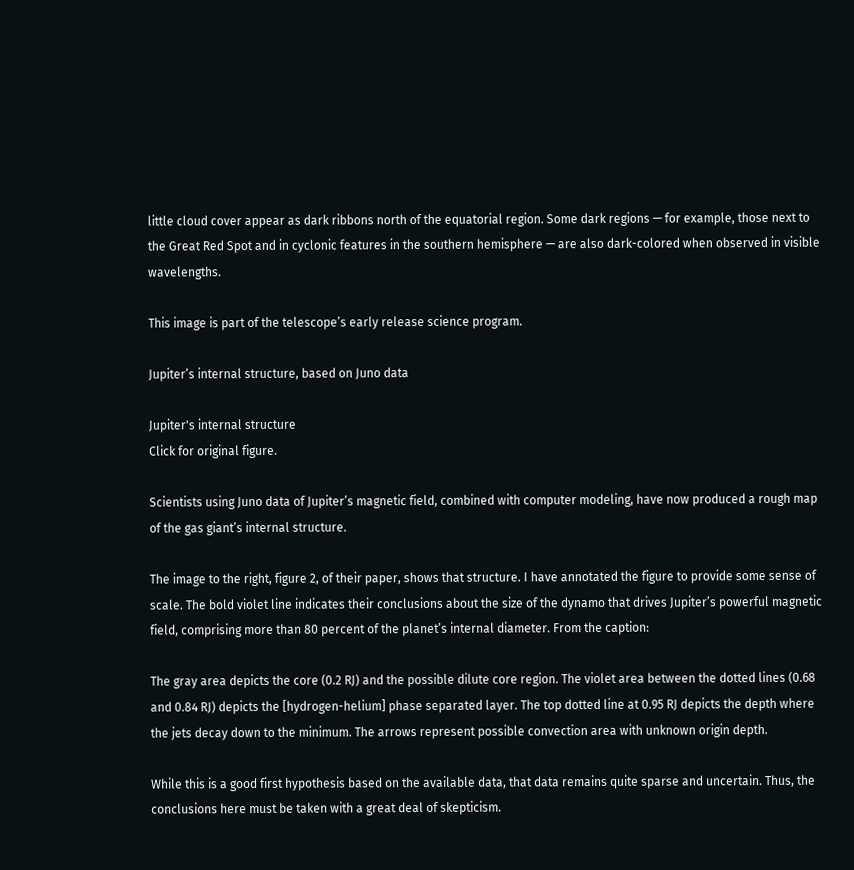little cloud cover appear as dark ribbons north of the equatorial region. Some dark regions — for example, those next to the Great Red Spot and in cyclonic features in the southern hemisphere — are also dark-colored when observed in visible wavelengths.

This image is part of the telescope’s early release science program.

Jupiter’s internal structure, based on Juno data

Jupiter's internal structure
Click for original figure.

Scientists using Juno data of Jupiter’s magnetic field, combined with computer modeling, have now produced a rough map of the gas giant’s internal structure.

The image to the right, figure 2, of their paper, shows that structure. I have annotated the figure to provide some sense of scale. The bold violet line indicates their conclusions about the size of the dynamo that drives Jupiter’s powerful magnetic field, comprising more than 80 percent of the planet’s internal diameter. From the caption:

The gray area depicts the core (0.2 RJ) and the possible dilute core region. The violet area between the dotted lines (0.68 and 0.84 RJ) depicts the [hydrogen-helium] phase separated layer. The top dotted line at 0.95 RJ depicts the depth where the jets decay down to the minimum. The arrows represent possible convection area with unknown origin depth.

While this is a good first hypothesis based on the available data, that data remains quite sparse and uncertain. Thus, the conclusions here must be taken with a great deal of skepticism.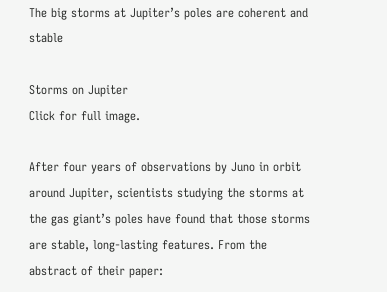The big storms at Jupiter’s poles are coherent and stable

Storms on Jupiter
Click for full image.

After four years of observations by Juno in orbit around Jupiter, scientists studying the storms at the gas giant’s poles have found that those storms are stable, long-lasting features. From the abstract of their paper: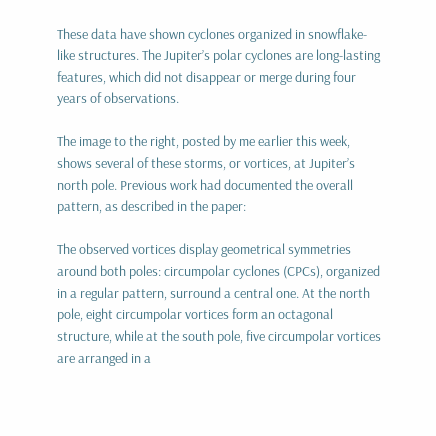These data have shown cyclones organized in snowflake-like structures. The Jupiter’s polar cyclones are long-lasting features, which did not disappear or merge during four years of observations.

The image to the right, posted by me earlier this week, shows several of these storms, or vortices, at Jupiter’s north pole. Previous work had documented the overall pattern, as described in the paper:

The observed vortices display geometrical symmetries around both poles: circumpolar cyclones (CPCs), organized in a regular pattern, surround a central one. At the north pole, eight circumpolar vortices form an octagonal structure, while at the south pole, five circumpolar vortices are arranged in a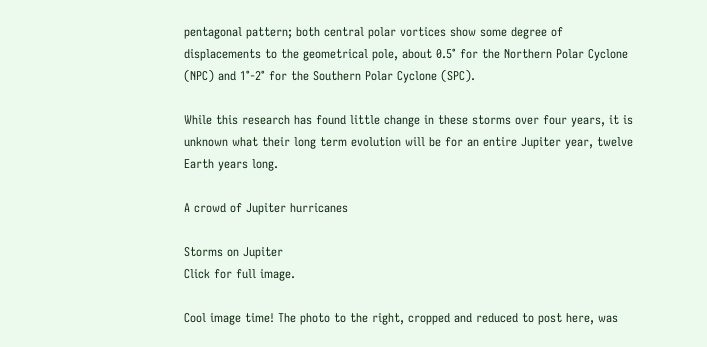pentagonal pattern; both central polar vortices show some degree of displacements to the geometrical pole, about 0.5° for the Northern Polar Cyclone (NPC) and 1°-2° for the Southern Polar Cyclone (SPC).

While this research has found little change in these storms over four years, it is unknown what their long term evolution will be for an entire Jupiter year, twelve Earth years long.

A crowd of Jupiter hurricanes

Storms on Jupiter
Click for full image.

Cool image time! The photo to the right, cropped and reduced to post here, was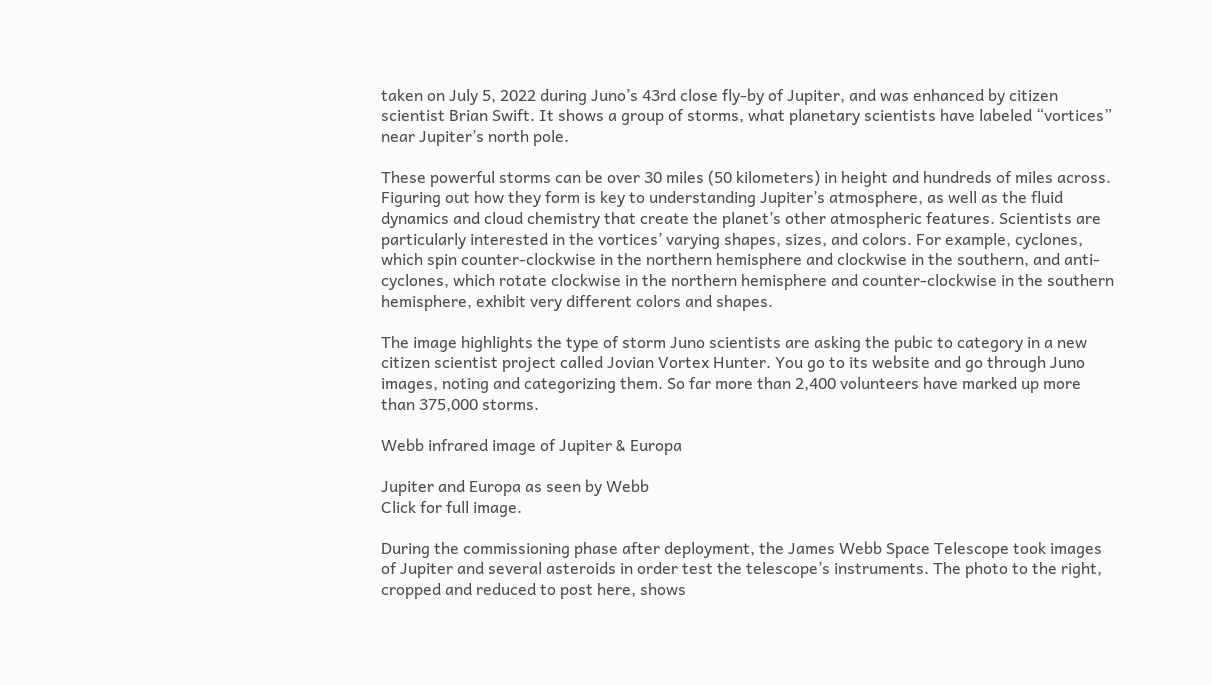taken on July 5, 2022 during Juno’s 43rd close fly-by of Jupiter, and was enhanced by citizen scientist Brian Swift. It shows a group of storms, what planetary scientists have labeled “vortices” near Jupiter’s north pole.

These powerful storms can be over 30 miles (50 kilometers) in height and hundreds of miles across. Figuring out how they form is key to understanding Jupiter’s atmosphere, as well as the fluid dynamics and cloud chemistry that create the planet’s other atmospheric features. Scientists are particularly interested in the vortices’ varying shapes, sizes, and colors. For example, cyclones, which spin counter-clockwise in the northern hemisphere and clockwise in the southern, and anti-cyclones, which rotate clockwise in the northern hemisphere and counter-clockwise in the southern hemisphere, exhibit very different colors and shapes.

The image highlights the type of storm Juno scientists are asking the pubic to category in a new citizen scientist project called Jovian Vortex Hunter. You go to its website and go through Juno images, noting and categorizing them. So far more than 2,400 volunteers have marked up more than 375,000 storms.

Webb infrared image of Jupiter & Europa

Jupiter and Europa as seen by Webb
Click for full image.

During the commissioning phase after deployment, the James Webb Space Telescope took images of Jupiter and several asteroids in order test the telescope’s instruments. The photo to the right, cropped and reduced to post here, shows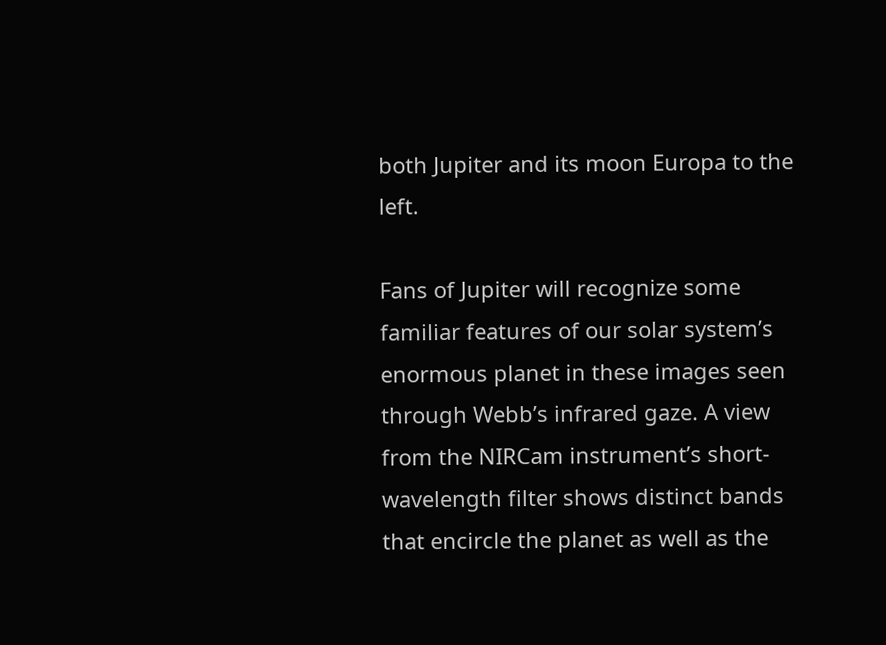both Jupiter and its moon Europa to the left.

Fans of Jupiter will recognize some familiar features of our solar system’s enormous planet in these images seen through Webb’s infrared gaze. A view from the NIRCam instrument’s short-wavelength filter shows distinct bands that encircle the planet as well as the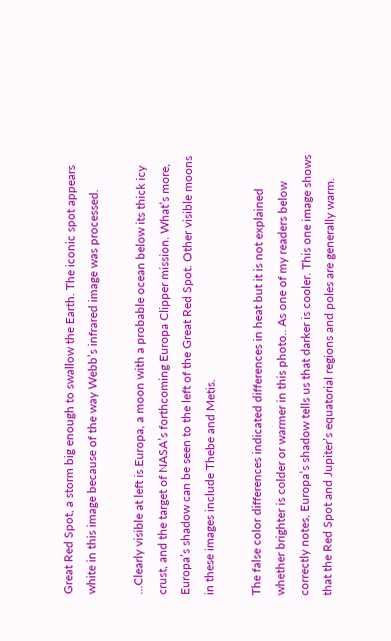Great Red Spot, a storm big enough to swallow the Earth. The iconic spot appears white in this image because of the way Webb’s infrared image was processed.

…Clearly visible at left is Europa, a moon with a probable ocean below its thick icy crust, and the target of NASA’s forthcoming Europa Clipper mission. What’s more, Europa’s shadow can be seen to the left of the Great Red Spot. Other visible moons in these images include Thebe and Metis.

The false color differences indicated differences in heat but it is not explained whether brighter is colder or warmer in this photo.. As one of my readers below correctly notes, Europa’s shadow tells us that darker is cooler. This one image shows that the Red Spot and Jupiter’s equatorial regions and poles are generally warm.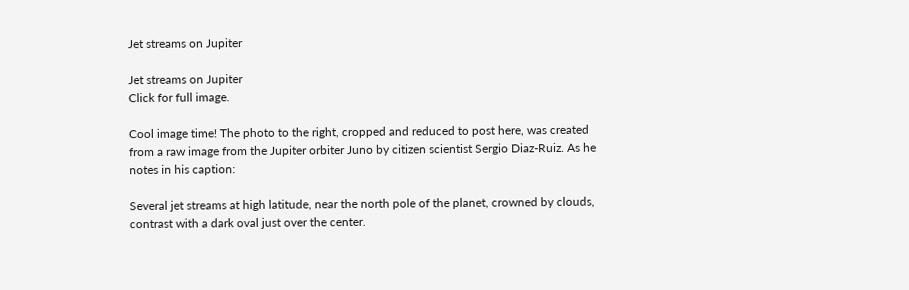Jet streams on Jupiter

Jet streams on Jupiter
Click for full image.

Cool image time! The photo to the right, cropped and reduced to post here, was created from a raw image from the Jupiter orbiter Juno by citizen scientist Sergio Diaz-Ruiz. As he notes in his caption:

Several jet streams at high latitude, near the north pole of the planet, crowned by clouds, contrast with a dark oval just over the center.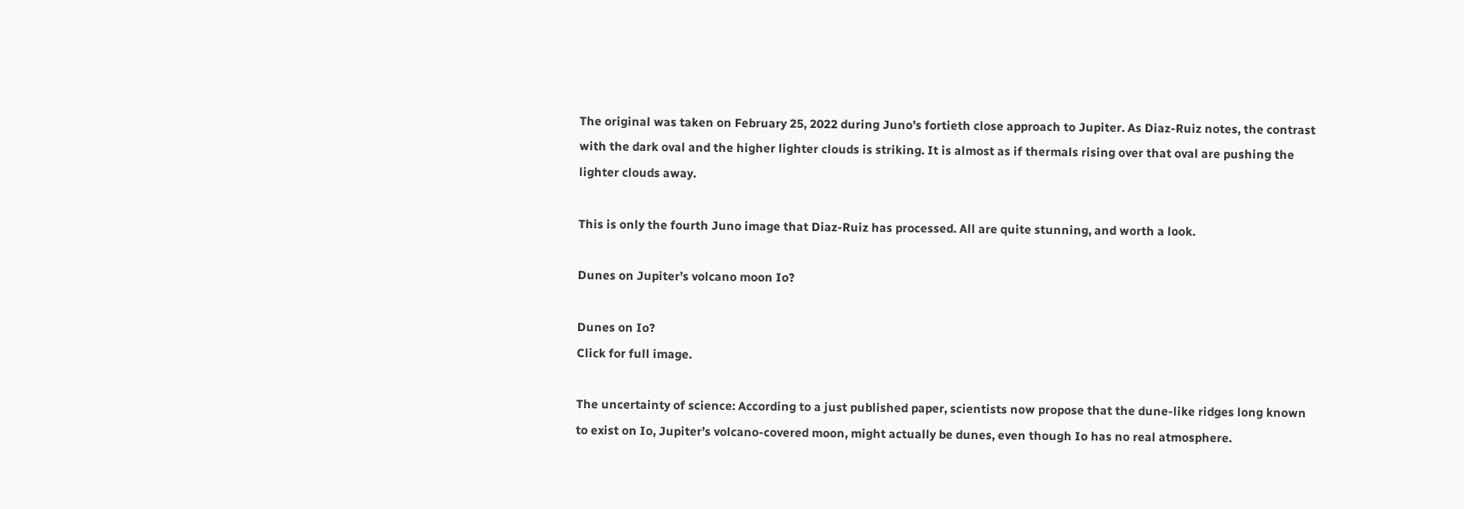The original was taken on February 25, 2022 during Juno’s fortieth close approach to Jupiter. As Diaz-Ruiz notes, the contrast with the dark oval and the higher lighter clouds is striking. It is almost as if thermals rising over that oval are pushing the lighter clouds away.

This is only the fourth Juno image that Diaz-Ruiz has processed. All are quite stunning, and worth a look.

Dunes on Jupiter’s volcano moon Io?

Dunes on Io?
Click for full image.

The uncertainty of science: According to a just published paper, scientists now propose that the dune-like ridges long known to exist on Io, Jupiter’s volcano-covered moon, might actually be dunes, even though Io has no real atmosphere.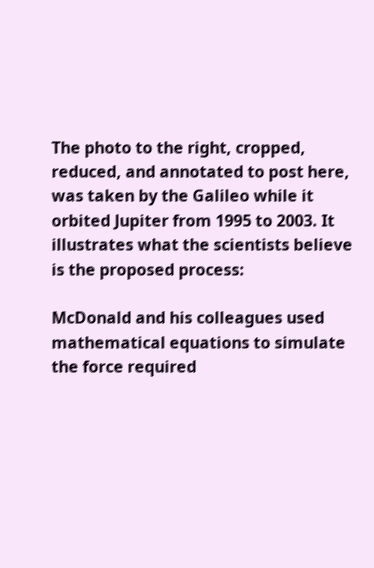The photo to the right, cropped, reduced, and annotated to post here, was taken by the Galileo while it orbited Jupiter from 1995 to 2003. It illustrates what the scientists believe is the proposed process:

McDonald and his colleagues used mathematical equations to simulate the force required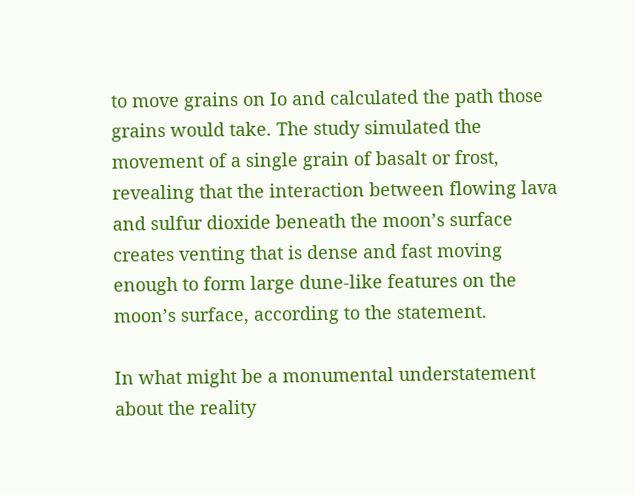to move grains on Io and calculated the path those grains would take. The study simulated the movement of a single grain of basalt or frost, revealing that the interaction between flowing lava and sulfur dioxide beneath the moon’s surface creates venting that is dense and fast moving enough to form large dune-like features on the moon’s surface, according to the statement.

In what might be a monumental understatement about the reality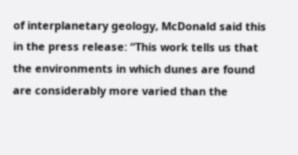of interplanetary geology, McDonald said this in the press release: “This work tells us that the environments in which dunes are found are considerably more varied than the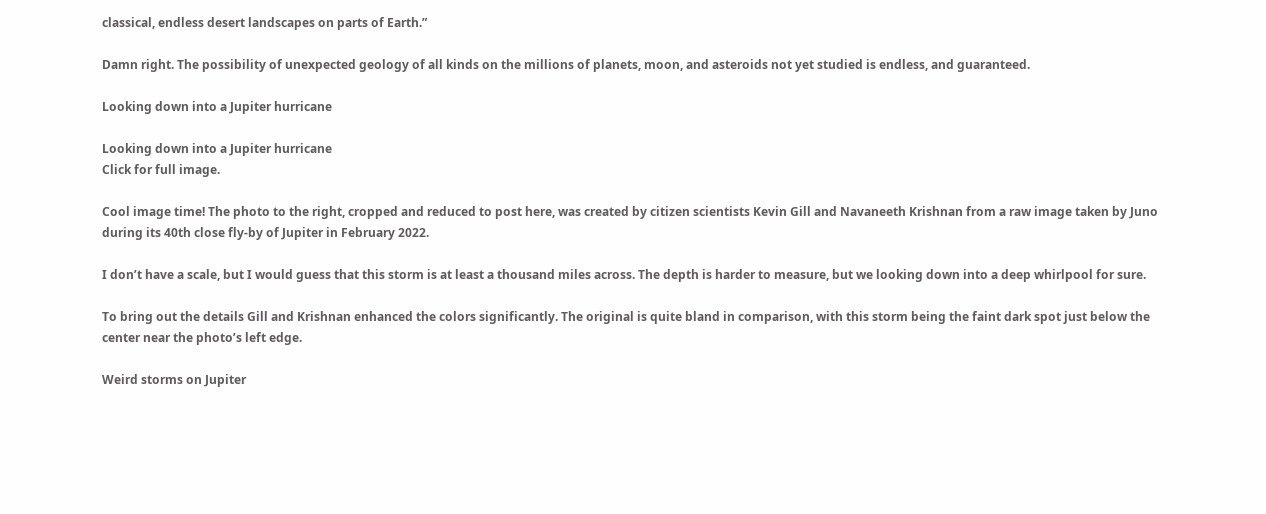classical, endless desert landscapes on parts of Earth.”

Damn right. The possibility of unexpected geology of all kinds on the millions of planets, moon, and asteroids not yet studied is endless, and guaranteed.

Looking down into a Jupiter hurricane

Looking down into a Jupiter hurricane
Click for full image.

Cool image time! The photo to the right, cropped and reduced to post here, was created by citizen scientists Kevin Gill and Navaneeth Krishnan from a raw image taken by Juno during its 40th close fly-by of Jupiter in February 2022.

I don’t have a scale, but I would guess that this storm is at least a thousand miles across. The depth is harder to measure, but we looking down into a deep whirlpool for sure.

To bring out the details Gill and Krishnan enhanced the colors significantly. The original is quite bland in comparison, with this storm being the faint dark spot just below the center near the photo’s left edge.

Weird storms on Jupiter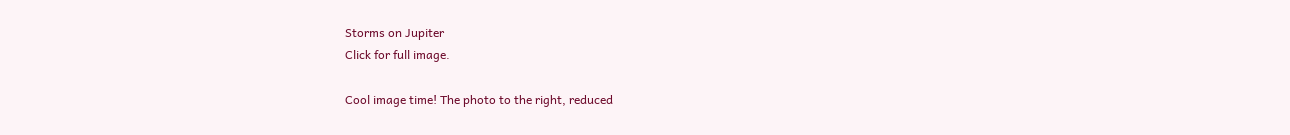Storms on Jupiter
Click for full image.

Cool image time! The photo to the right, reduced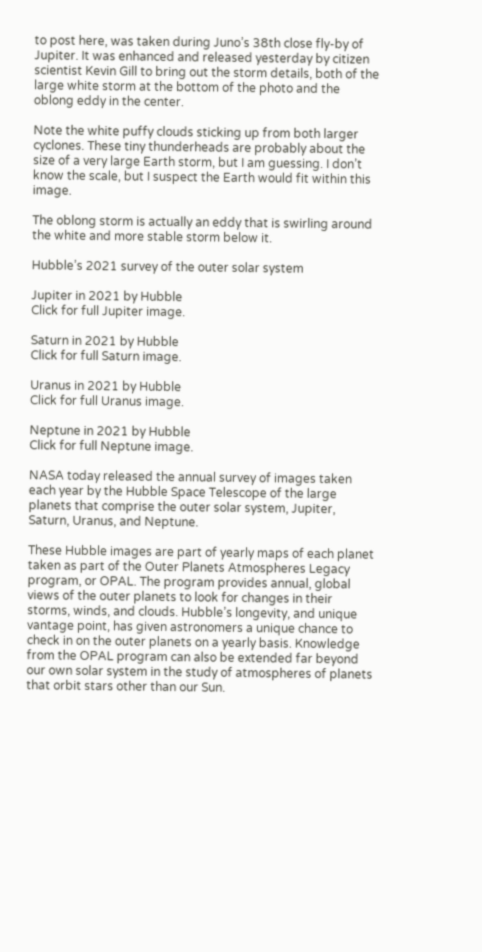to post here, was taken during Juno’s 38th close fly-by of Jupiter. It was enhanced and released yesterday by citizen scientist Kevin Gill to bring out the storm details, both of the large white storm at the bottom of the photo and the oblong eddy in the center.

Note the white puffy clouds sticking up from both larger cyclones. These tiny thunderheads are probably about the size of a very large Earth storm, but I am guessing. I don’t know the scale, but I suspect the Earth would fit within this image.

The oblong storm is actually an eddy that is swirling around the white and more stable storm below it.

Hubble’s 2021 survey of the outer solar system

Jupiter in 2021 by Hubble
Click for full Jupiter image.

Saturn in 2021 by Hubble
Click for full Saturn image.

Uranus in 2021 by Hubble
Click for full Uranus image.

Neptune in 2021 by Hubble
Click for full Neptune image.

NASA today released the annual survey of images taken each year by the Hubble Space Telescope of the large planets that comprise the outer solar system, Jupiter, Saturn, Uranus, and Neptune.

These Hubble images are part of yearly maps of each planet taken as part of the Outer Planets Atmospheres Legacy program, or OPAL. The program provides annual, global views of the outer planets to look for changes in their storms, winds, and clouds. Hubble’s longevity, and unique vantage point, has given astronomers a unique chance to check in on the outer planets on a yearly basis. Knowledge from the OPAL program can also be extended far beyond our own solar system in the study of atmospheres of planets that orbit stars other than our Sun.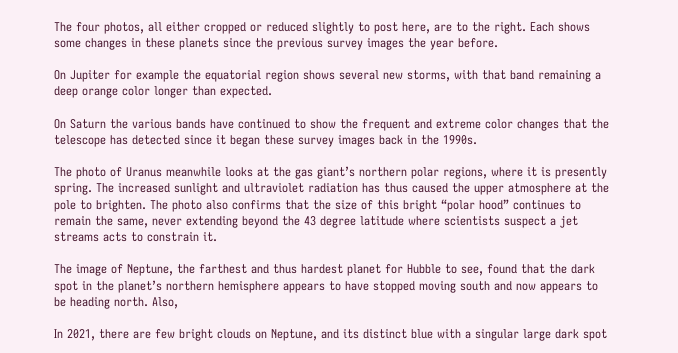The four photos, all either cropped or reduced slightly to post here, are to the right. Each shows some changes in these planets since the previous survey images the year before.

On Jupiter for example the equatorial region shows several new storms, with that band remaining a deep orange color longer than expected.

On Saturn the various bands have continued to show the frequent and extreme color changes that the telescope has detected since it began these survey images back in the 1990s.

The photo of Uranus meanwhile looks at the gas giant’s northern polar regions, where it is presently spring. The increased sunlight and ultraviolet radiation has thus caused the upper atmosphere at the pole to brighten. The photo also confirms that the size of this bright “polar hood” continues to remain the same, never extending beyond the 43 degree latitude where scientists suspect a jet streams acts to constrain it.

The image of Neptune, the farthest and thus hardest planet for Hubble to see, found that the dark spot in the planet’s northern hemisphere appears to have stopped moving south and now appears to be heading north. Also,

In 2021, there are few bright clouds on Neptune, and its distinct blue with a singular large dark spot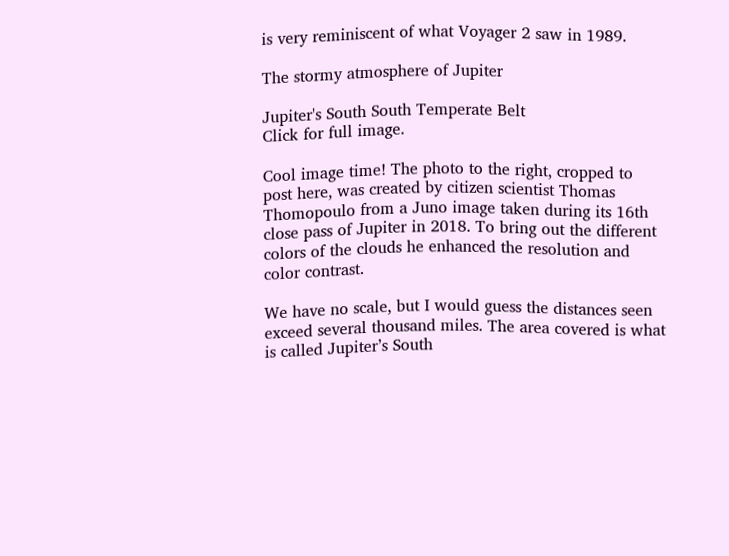is very reminiscent of what Voyager 2 saw in 1989.

The stormy atmosphere of Jupiter

Jupiter's South South Temperate Belt
Click for full image.

Cool image time! The photo to the right, cropped to post here, was created by citizen scientist Thomas Thomopoulo from a Juno image taken during its 16th close pass of Jupiter in 2018. To bring out the different colors of the clouds he enhanced the resolution and color contrast.

We have no scale, but I would guess the distances seen exceed several thousand miles. The area covered is what is called Jupiter’s South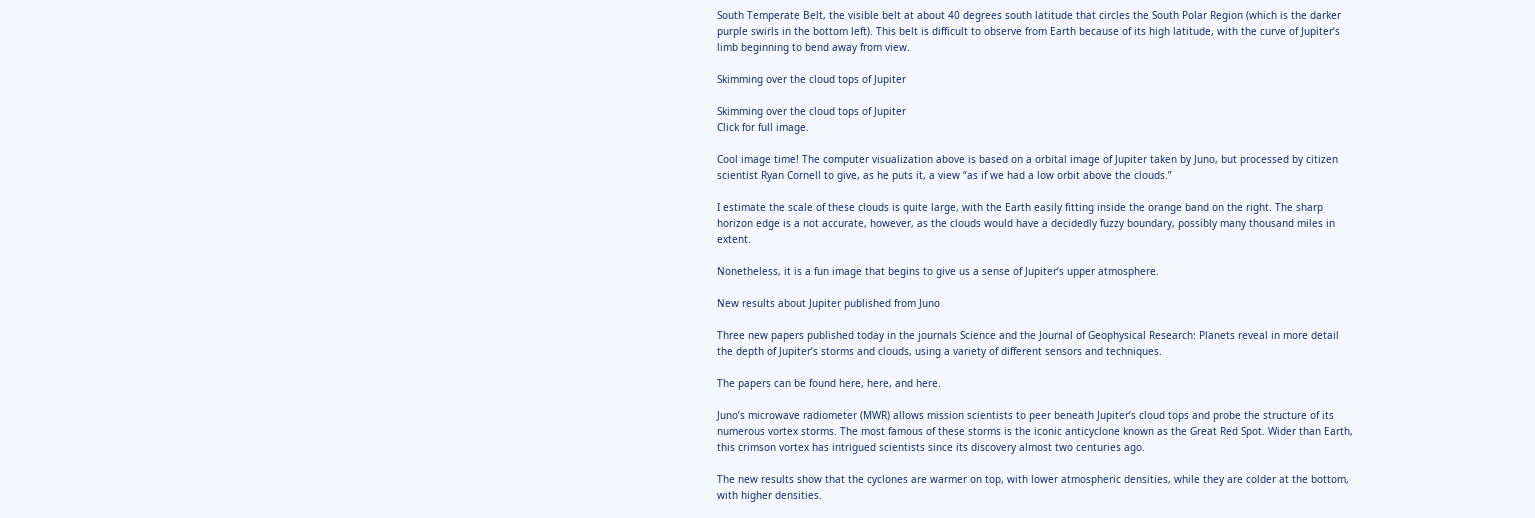South Temperate Belt, the visible belt at about 40 degrees south latitude that circles the South Polar Region (which is the darker purple swirls in the bottom left). This belt is difficult to observe from Earth because of its high latitude, with the curve of Jupiter’s limb beginning to bend away from view.

Skimming over the cloud tops of Jupiter

Skimming over the cloud tops of Jupiter
Click for full image.

Cool image time! The computer visualization above is based on a orbital image of Jupiter taken by Juno, but processed by citizen scientist Ryan Cornell to give, as he puts it, a view “as if we had a low orbit above the clouds.”

I estimate the scale of these clouds is quite large, with the Earth easily fitting inside the orange band on the right. The sharp horizon edge is a not accurate, however, as the clouds would have a decidedly fuzzy boundary, possibly many thousand miles in extent.

Nonetheless, it is a fun image that begins to give us a sense of Jupiter’s upper atmosphere.

New results about Jupiter published from Juno

Three new papers published today in the journals Science and the Journal of Geophysical Research: Planets reveal in more detail the depth of Jupiter’s storms and clouds, using a variety of different sensors and techniques.

The papers can be found here, here, and here.

Juno’s microwave radiometer (MWR) allows mission scientists to peer beneath Jupiter’s cloud tops and probe the structure of its numerous vortex storms. The most famous of these storms is the iconic anticyclone known as the Great Red Spot. Wider than Earth, this crimson vortex has intrigued scientists since its discovery almost two centuries ago.

The new results show that the cyclones are warmer on top, with lower atmospheric densities, while they are colder at the bottom, with higher densities.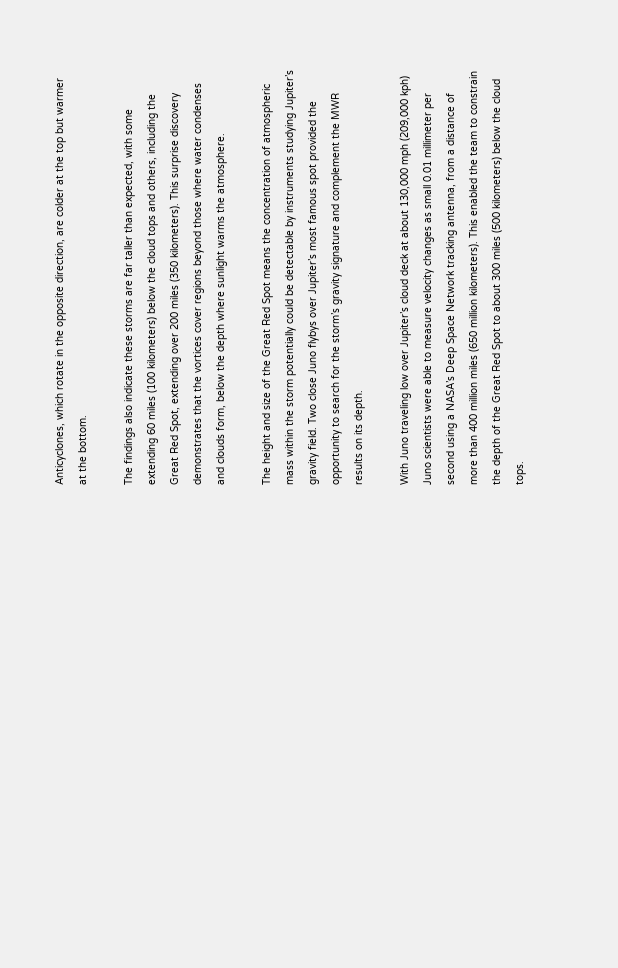Anticyclones, which rotate in the opposite direction, are colder at the top but warmer at the bottom.

The findings also indicate these storms are far taller than expected, with some extending 60 miles (100 kilometers) below the cloud tops and others, including the Great Red Spot, extending over 200 miles (350 kilometers). This surprise discovery demonstrates that the vortices cover regions beyond those where water condenses and clouds form, below the depth where sunlight warms the atmosphere.

The height and size of the Great Red Spot means the concentration of atmospheric mass within the storm potentially could be detectable by instruments studying Jupiter’s gravity field. Two close Juno flybys over Jupiter’s most famous spot provided the opportunity to search for the storm’s gravity signature and complement the MWR results on its depth.

With Juno traveling low over Jupiter’s cloud deck at about 130,000 mph (209,000 kph) Juno scientists were able to measure velocity changes as small 0.01 millimeter per second using a NASA’s Deep Space Network tracking antenna, from a distance of more than 400 million miles (650 million kilometers). This enabled the team to constrain the depth of the Great Red Spot to about 300 miles (500 kilometers) below the cloud tops.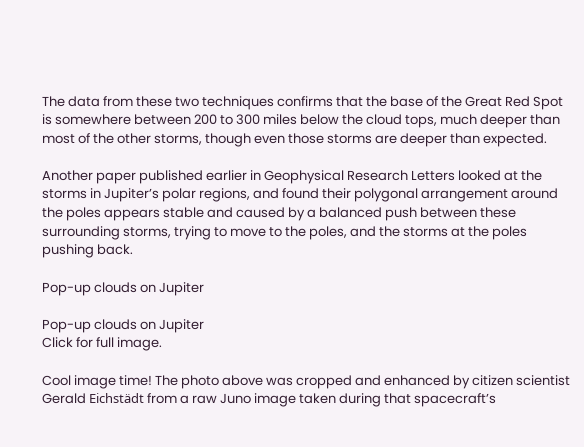The data from these two techniques confirms that the base of the Great Red Spot is somewhere between 200 to 300 miles below the cloud tops, much deeper than most of the other storms, though even those storms are deeper than expected.

Another paper published earlier in Geophysical Research Letters looked at the storms in Jupiter’s polar regions, and found their polygonal arrangement around the poles appears stable and caused by a balanced push between these surrounding storms, trying to move to the poles, and the storms at the poles pushing back.

Pop-up clouds on Jupiter

Pop-up clouds on Jupiter
Click for full image.

Cool image time! The photo above was cropped and enhanced by citizen scientist Gerald Eichstädt from a raw Juno image taken during that spacecraft’s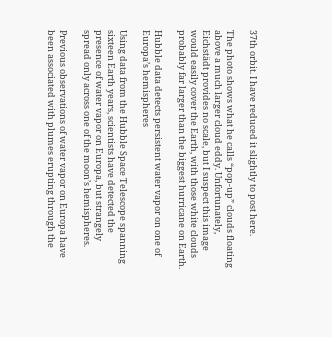37th orbit. I have reduced it slightly to post here.

The photo shows what he calls “pop-up” clouds floating above a much larger cloud eddy. Unfortunately, Eichstädt provides no scale, but I suspect this image would easily cover the Earth, with those white clouds probably far larger than the biggest hurricane on Earth.

Hubble data detects persistent water vapor on one of Europa’s hemispheres

Using data from the Hubble Space Telescope spanning sixteen Earth years, scientists have detected the presence of water vapor on Europa, but strangely spread only across one of the moon’s hemispheres.

Previous observations of water vapor on Europa have been associated with plumes erupting through the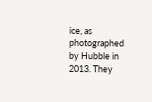ice, as photographed by Hubble in 2013. They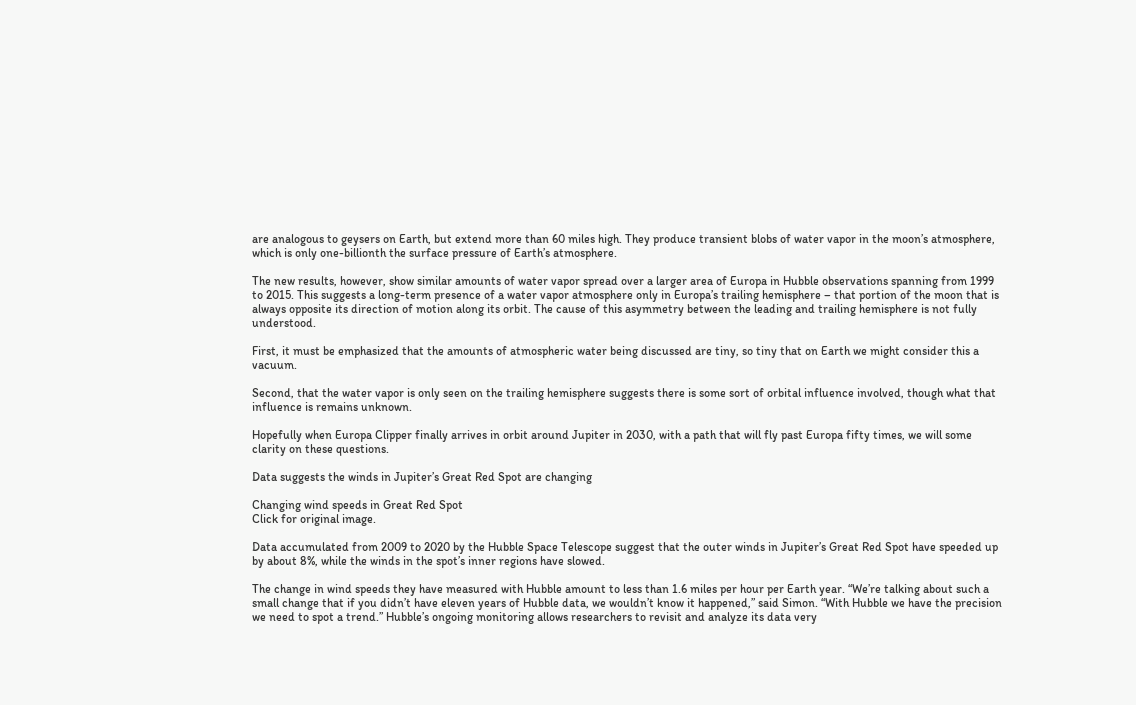are analogous to geysers on Earth, but extend more than 60 miles high. They produce transient blobs of water vapor in the moon’s atmosphere, which is only one-billionth the surface pressure of Earth’s atmosphere.

The new results, however, show similar amounts of water vapor spread over a larger area of Europa in Hubble observations spanning from 1999 to 2015. This suggests a long-term presence of a water vapor atmosphere only in Europa’s trailing hemisphere – that portion of the moon that is always opposite its direction of motion along its orbit. The cause of this asymmetry between the leading and trailing hemisphere is not fully understood.

First, it must be emphasized that the amounts of atmospheric water being discussed are tiny, so tiny that on Earth we might consider this a vacuum.

Second, that the water vapor is only seen on the trailing hemisphere suggests there is some sort of orbital influence involved, though what that influence is remains unknown.

Hopefully when Europa Clipper finally arrives in orbit around Jupiter in 2030, with a path that will fly past Europa fifty times, we will some clarity on these questions.

Data suggests the winds in Jupiter’s Great Red Spot are changing

Changing wind speeds in Great Red Spot
Click for original image.

Data accumulated from 2009 to 2020 by the Hubble Space Telescope suggest that the outer winds in Jupiter’s Great Red Spot have speeded up by about 8%, while the winds in the spot’s inner regions have slowed.

The change in wind speeds they have measured with Hubble amount to less than 1.6 miles per hour per Earth year. “We’re talking about such a small change that if you didn’t have eleven years of Hubble data, we wouldn’t know it happened,” said Simon. “With Hubble we have the precision we need to spot a trend.” Hubble’s ongoing monitoring allows researchers to revisit and analyze its data very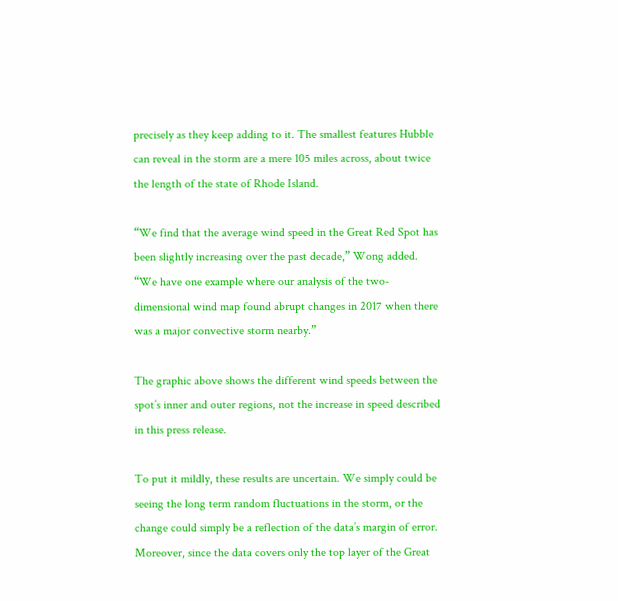precisely as they keep adding to it. The smallest features Hubble can reveal in the storm are a mere 105 miles across, about twice the length of the state of Rhode Island.

“We find that the average wind speed in the Great Red Spot has been slightly increasing over the past decade,” Wong added. “We have one example where our analysis of the two-dimensional wind map found abrupt changes in 2017 when there was a major convective storm nearby.”

The graphic above shows the different wind speeds between the spot’s inner and outer regions, not the increase in speed described in this press release.

To put it mildly, these results are uncertain. We simply could be seeing the long term random fluctuations in the storm, or the change could simply be a reflection of the data’s margin of error. Moreover, since the data covers only the top layer of the Great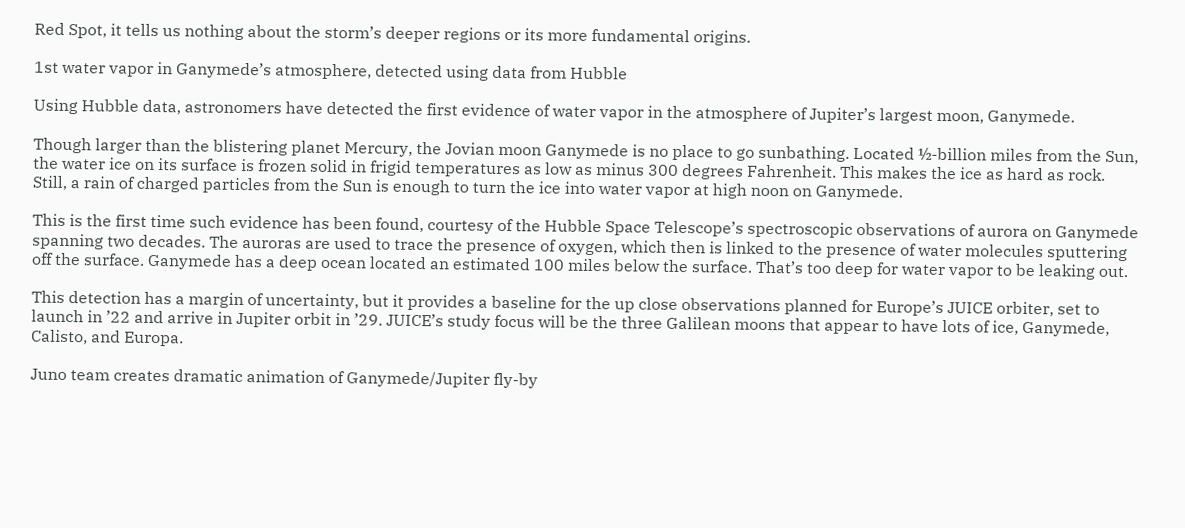Red Spot, it tells us nothing about the storm’s deeper regions or its more fundamental origins.

1st water vapor in Ganymede’s atmosphere, detected using data from Hubble

Using Hubble data, astronomers have detected the first evidence of water vapor in the atmosphere of Jupiter’s largest moon, Ganymede.

Though larger than the blistering planet Mercury, the Jovian moon Ganymede is no place to go sunbathing. Located ½-billion miles from the Sun, the water ice on its surface is frozen solid in frigid temperatures as low as minus 300 degrees Fahrenheit. This makes the ice as hard as rock. Still, a rain of charged particles from the Sun is enough to turn the ice into water vapor at high noon on Ganymede.

This is the first time such evidence has been found, courtesy of the Hubble Space Telescope’s spectroscopic observations of aurora on Ganymede spanning two decades. The auroras are used to trace the presence of oxygen, which then is linked to the presence of water molecules sputtering off the surface. Ganymede has a deep ocean located an estimated 100 miles below the surface. That’s too deep for water vapor to be leaking out.

This detection has a margin of uncertainty, but it provides a baseline for the up close observations planned for Europe’s JUICE orbiter, set to launch in ’22 and arrive in Jupiter orbit in ’29. JUICE’s study focus will be the three Galilean moons that appear to have lots of ice, Ganymede, Calisto, and Europa.

Juno team creates dramatic animation of Ganymede/Jupiter fly-by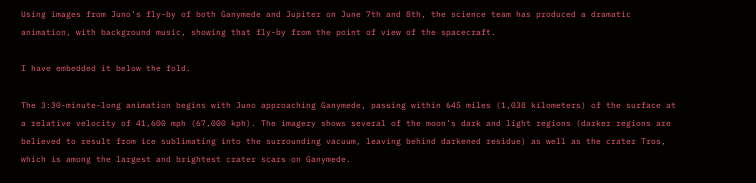Using images from Juno’s fly-by of both Ganymede and Jupiter on June 7th and 8th, the science team has produced a dramatic animation, with background music, showing that fly-by from the point of view of the spacecraft.

I have embedded it below the fold.

The 3:30-minute-long animation begins with Juno approaching Ganymede, passing within 645 miles (1,038 kilometers) of the surface at a relative velocity of 41,600 mph (67,000 kph). The imagery shows several of the moon’s dark and light regions (darker regions are believed to result from ice sublimating into the surrounding vacuum, leaving behind darkened residue) as well as the crater Tros, which is among the largest and brightest crater scars on Ganymede.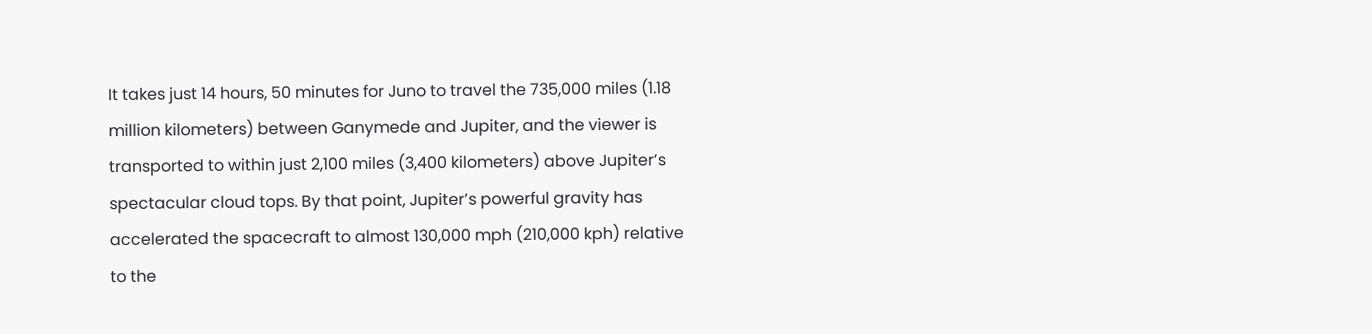It takes just 14 hours, 50 minutes for Juno to travel the 735,000 miles (1.18 million kilometers) between Ganymede and Jupiter, and the viewer is transported to within just 2,100 miles (3,400 kilometers) above Jupiter’s spectacular cloud tops. By that point, Jupiter’s powerful gravity has accelerated the spacecraft to almost 130,000 mph (210,000 kph) relative to the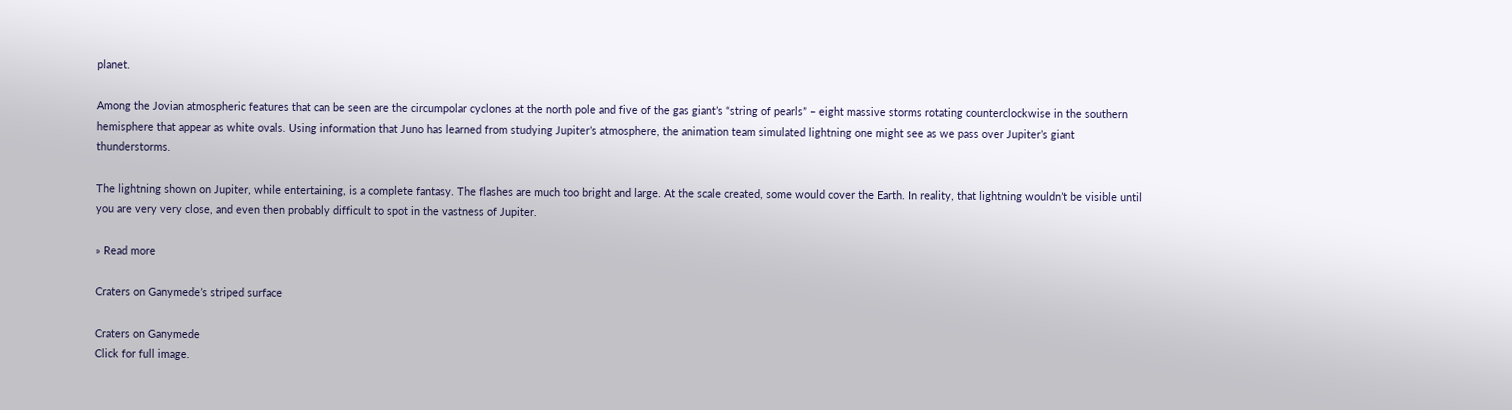planet.

Among the Jovian atmospheric features that can be seen are the circumpolar cyclones at the north pole and five of the gas giant’s “string of pearls” – eight massive storms rotating counterclockwise in the southern hemisphere that appear as white ovals. Using information that Juno has learned from studying Jupiter’s atmosphere, the animation team simulated lightning one might see as we pass over Jupiter’s giant thunderstorms.

The lightning shown on Jupiter, while entertaining, is a complete fantasy. The flashes are much too bright and large. At the scale created, some would cover the Earth. In reality, that lightning wouldn’t be visible until you are very very close, and even then probably difficult to spot in the vastness of Jupiter.

» Read more

Craters on Ganymede’s striped surface

Craters on Ganymede
Click for full image.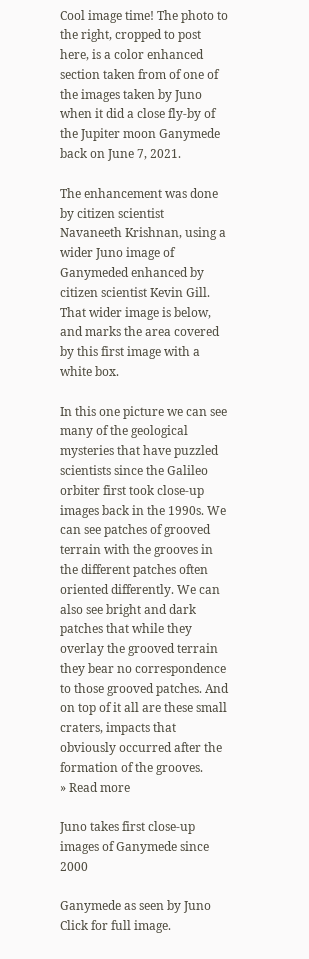Cool image time! The photo to the right, cropped to post here, is a color enhanced section taken from of one of the images taken by Juno when it did a close fly-by of the Jupiter moon Ganymede back on June 7, 2021.

The enhancement was done by citizen scientist Navaneeth Krishnan, using a wider Juno image of Ganymeded enhanced by citizen scientist Kevin Gill. That wider image is below, and marks the area covered by this first image with a white box.

In this one picture we can see many of the geological mysteries that have puzzled scientists since the Galileo orbiter first took close-up images back in the 1990s. We can see patches of grooved terrain with the grooves in the different patches often oriented differently. We can also see bright and dark patches that while they overlay the grooved terrain they bear no correspondence to those grooved patches. And on top of it all are these small craters, impacts that obviously occurred after the formation of the grooves.
» Read more

Juno takes first close-up images of Ganymede since 2000

Ganymede as seen by Juno
Click for full image.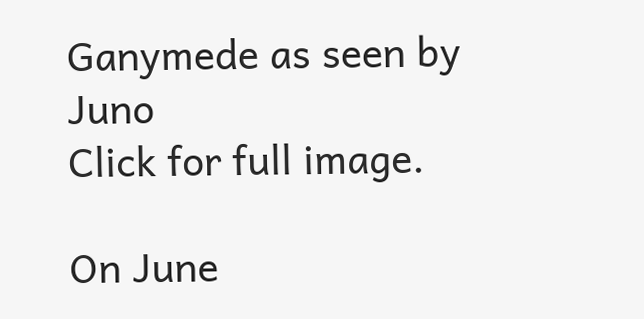Ganymede as seen by Juno
Click for full image.

On June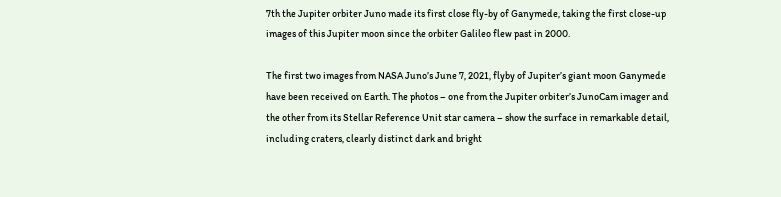7th the Jupiter orbiter Juno made its first close fly-by of Ganymede, taking the first close-up images of this Jupiter moon since the orbiter Galileo flew past in 2000.

The first two images from NASA Juno’s June 7, 2021, flyby of Jupiter’s giant moon Ganymede have been received on Earth. The photos – one from the Jupiter orbiter’s JunoCam imager and the other from its Stellar Reference Unit star camera – show the surface in remarkable detail, including craters, clearly distinct dark and bright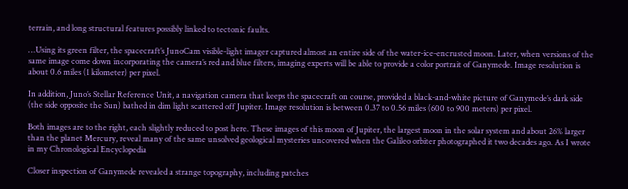terrain, and long structural features possibly linked to tectonic faults.

…Using its green filter, the spacecraft’s JunoCam visible-light imager captured almost an entire side of the water-ice-encrusted moon. Later, when versions of the same image come down incorporating the camera’s red and blue filters, imaging experts will be able to provide a color portrait of Ganymede. Image resolution is about 0.6 miles (1 kilometer) per pixel.

In addition, Juno’s Stellar Reference Unit, a navigation camera that keeps the spacecraft on course, provided a black-and-white picture of Ganymede’s dark side (the side opposite the Sun) bathed in dim light scattered off Jupiter. Image resolution is between 0.37 to 0.56 miles (600 to 900 meters) per pixel.

Both images are to the right, each slightly reduced to post here. These images of this moon of Jupiter, the largest moon in the solar system and about 26% larger than the planet Mercury, reveal many of the same unsolved geological mysteries uncovered when the Galileo orbiter photographed it two decades ago. As I wrote in my Chronological Encyclopedia

Closer inspection of Ganymede revealed a strange topography, including patches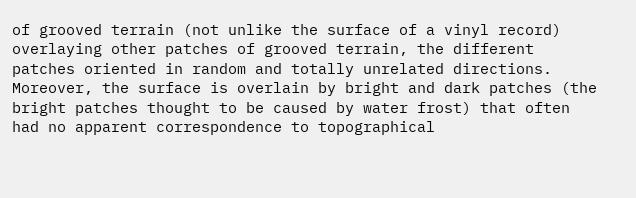of grooved terrain (not unlike the surface of a vinyl record) overlaying other patches of grooved terrain, the different patches oriented in random and totally unrelated directions. Moreover, the surface is overlain by bright and dark patches (the bright patches thought to be caused by water frost) that often had no apparent correspondence to topographical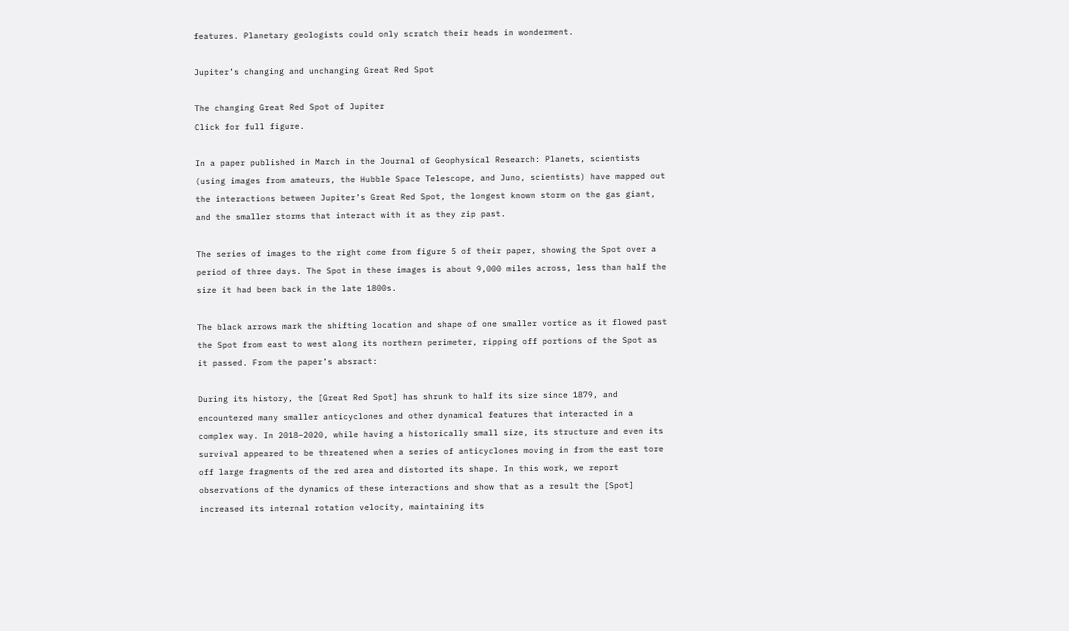features. Planetary geologists could only scratch their heads in wonderment.

Jupiter’s changing and unchanging Great Red Spot

The changing Great Red Spot of Jupiter
Click for full figure.

In a paper published in March in the Journal of Geophysical Research: Planets, scientists (using images from amateurs, the Hubble Space Telescope, and Juno, scientists) have mapped out the interactions between Jupiter’s Great Red Spot, the longest known storm on the gas giant, and the smaller storms that interact with it as they zip past.

The series of images to the right come from figure 5 of their paper, showing the Spot over a period of three days. The Spot in these images is about 9,000 miles across, less than half the size it had been back in the late 1800s.

The black arrows mark the shifting location and shape of one smaller vortice as it flowed past the Spot from east to west along its northern perimeter, ripping off portions of the Spot as it passed. From the paper’s absract:

During its history, the [Great Red Spot] has shrunk to half its size since 1879, and encountered many smaller anticyclones and other dynamical features that interacted in a complex way. In 2018–2020, while having a historically small size, its structure and even its survival appeared to be threatened when a series of anticyclones moving in from the east tore off large fragments of the red area and distorted its shape. In this work, we report observations of the dynamics of these interactions and show that as a result the [Spot] increased its internal rotation velocity, maintaining its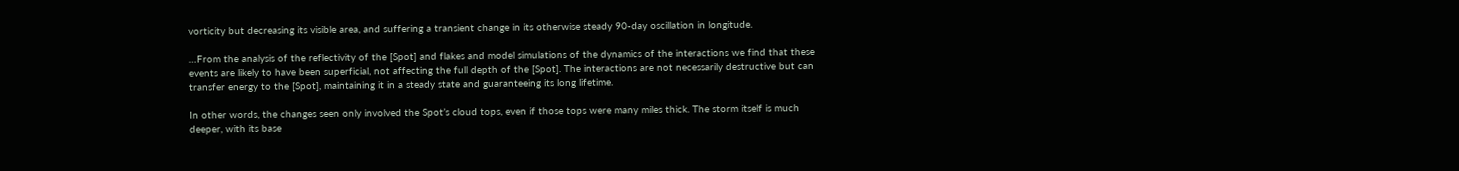vorticity but decreasing its visible area, and suffering a transient change in its otherwise steady 90‐day oscillation in longitude.

…From the analysis of the reflectivity of the [Spot] and flakes and model simulations of the dynamics of the interactions we find that these events are likely to have been superficial, not affecting the full depth of the [Spot]. The interactions are not necessarily destructive but can transfer energy to the [Spot], maintaining it in a steady state and guaranteeing its long lifetime.

In other words, the changes seen only involved the Spot’s cloud tops, even if those tops were many miles thick. The storm itself is much deeper, with its base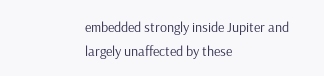embedded strongly inside Jupiter and largely unaffected by these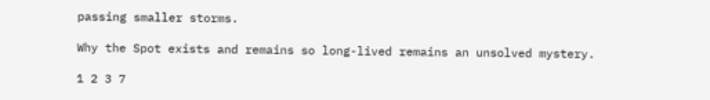passing smaller storms.

Why the Spot exists and remains so long-lived remains an unsolved mystery.

1 2 3 7